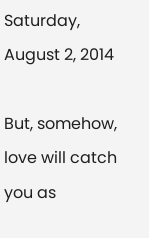Saturday, August 2, 2014

But, somehow, love will catch you as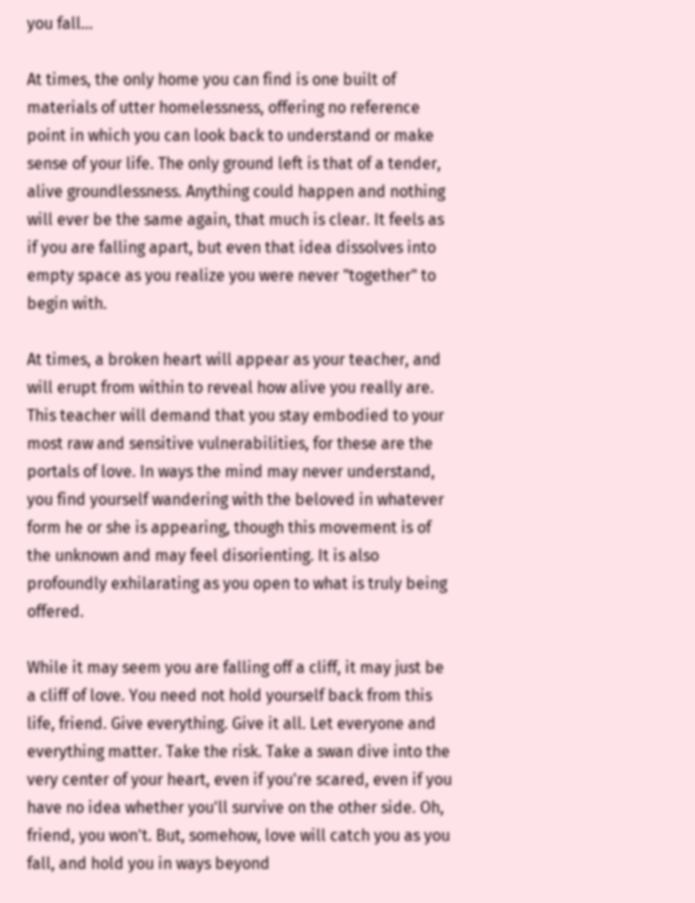you fall...

At times, the only home you can find is one built of materials of utter homelessness, offering no reference point in which you can look back to understand or make sense of your life. The only ground left is that of a tender, alive groundlessness. Anything could happen and nothing will ever be the same again, that much is clear. It feels as if you are falling apart, but even that idea dissolves into empty space as you realize you were never "together" to begin with.

At times, a broken heart will appear as your teacher, and will erupt from within to reveal how alive you really are. This teacher will demand that you stay embodied to your most raw and sensitive vulnerabilities, for these are the portals of love. In ways the mind may never understand, you find yourself wandering with the beloved in whatever form he or she is appearing, though this movement is of the unknown and may feel disorienting. It is also profoundly exhilarating as you open to what is truly being offered.

While it may seem you are falling off a cliff, it may just be a cliff of love. You need not hold yourself back from this life, friend. Give everything. Give it all. Let everyone and everything matter. Take the risk. Take a swan dive into the very center of your heart, even if you're scared, even if you have no idea whether you'll survive on the other side. Oh, friend, you won't. But, somehow, love will catch you as you fall, and hold you in ways beyond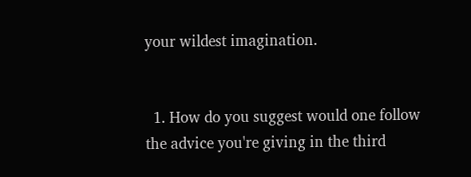your wildest imagination.


  1. How do you suggest would one follow the advice you're giving in the third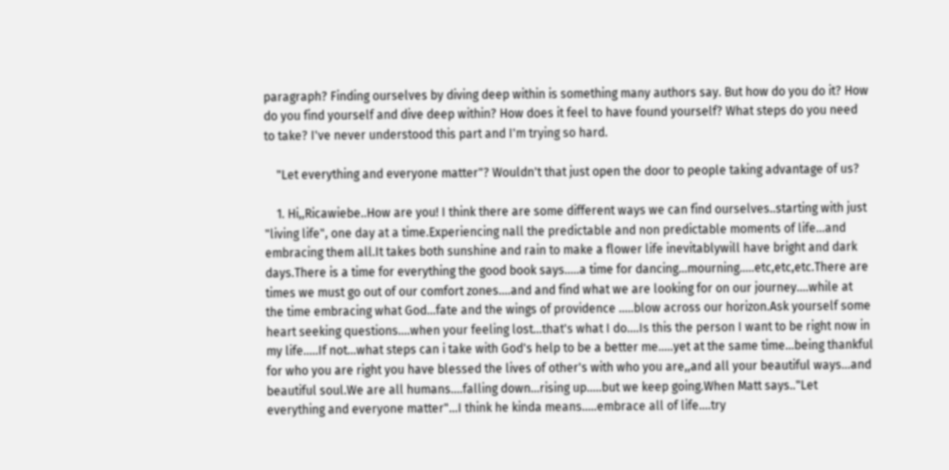paragraph? Finding ourselves by diving deep within is something many authors say. But how do you do it? How do you find yourself and dive deep within? How does it feel to have found yourself? What steps do you need to take? I've never understood this part and I'm trying so hard.

    "Let everything and everyone matter"? Wouldn't that just open the door to people taking advantage of us?

    1. Hi,,Ricawiebe..How are you! I think there are some different ways we can find ourselves..starting with just "living life", one day at a time.Experiencing nall the predictable and non predictable moments of life...and embracing them all.It takes both sunshine and rain to make a flower life inevitablywill have bright and dark days.There is a time for everything the good book says.....a time for dancing...mourning.....etc,etc,etc.There are times we must go out of our comfort zones....and and find what we are looking for on our journey....while at the time embracing what God...fate and the wings of providence .....blow across our horizon.Ask yourself some heart seeking questions....when your feeling lost...that's what I do....Is this the person I want to be right now in my life.....If not...what steps can i take with God's help to be a better me.....yet at the same time...being thankful for who you are right you have blessed the lives of other's with who you are,,and all your beautiful ways...and beautiful soul.We are all humans....falling down...rising up.....but we keep going.When Matt says.."Let everything and everyone matter"...I think he kinda means.....embrace all of life....try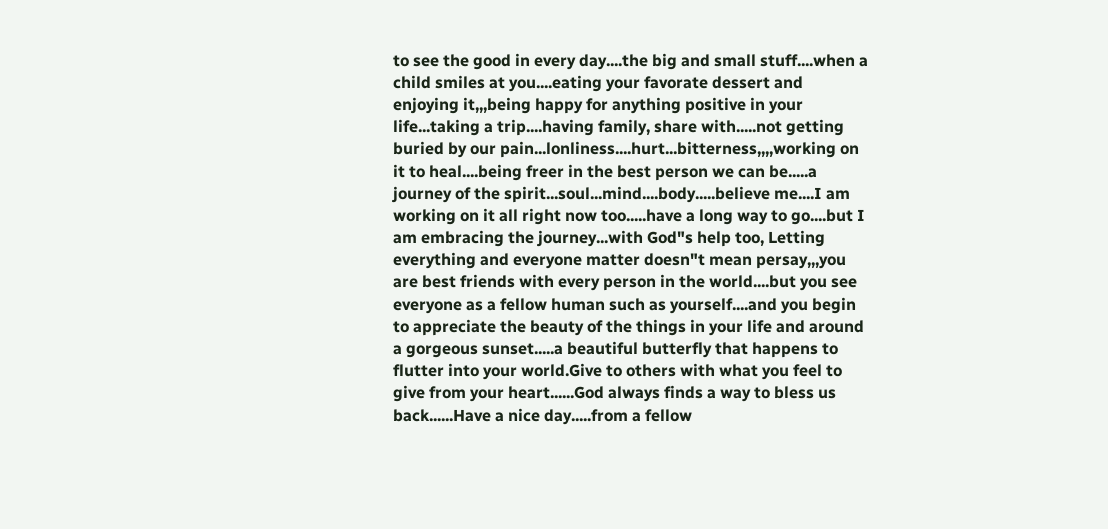to see the good in every day....the big and small stuff....when a child smiles at you....eating your favorate dessert and enjoying it,,,being happy for anything positive in your life...taking a trip....having family, share with.....not getting buried by our pain...lonliness....hurt...bitterness,,,,working on it to heal....being freer in the best person we can be.....a journey of the spirit...soul...mind....body.....believe me....I am working on it all right now too.....have a long way to go....but I am embracing the journey...with God"s help too, Letting everything and everyone matter doesn"t mean persay,,,you are best friends with every person in the world....but you see everyone as a fellow human such as yourself....and you begin to appreciate the beauty of the things in your life and around a gorgeous sunset.....a beautiful butterfly that happens to flutter into your world.Give to others with what you feel to give from your heart......God always finds a way to bless us back......Have a nice day.....from a fellow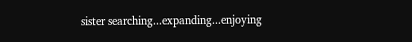sister searching...expanding...enjoying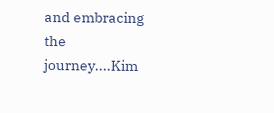and embracing the journey....Kim